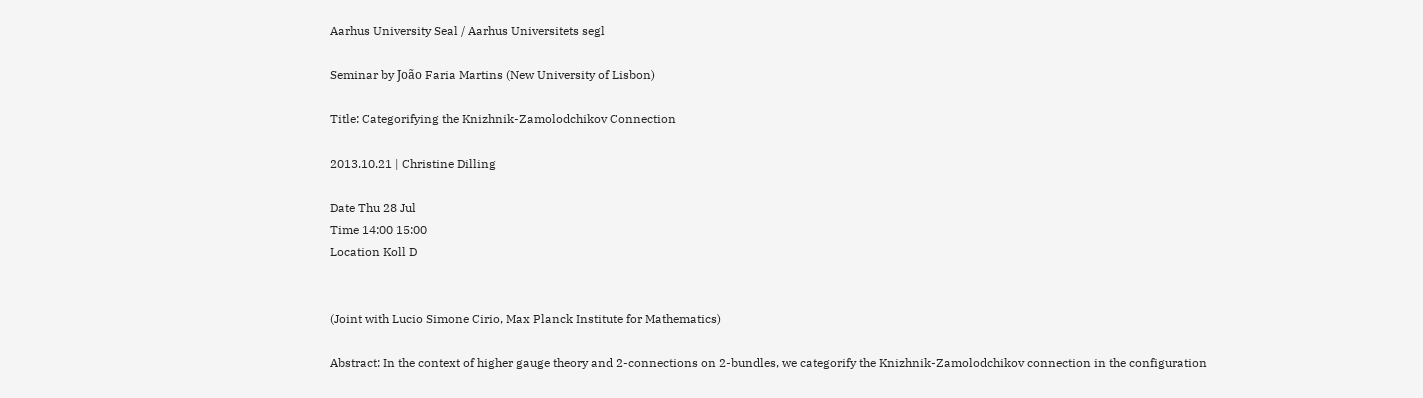Aarhus University Seal / Aarhus Universitets segl

Seminar by João Faria Martins (New University of Lisbon)

Title: Categorifying the Knizhnik-Zamolodchikov Connection

2013.10.21 | Christine Dilling

Date Thu 28 Jul
Time 14:00 15:00
Location Koll D


(Joint with Lucio Simone Cirio, Max Planck Institute for Mathematics)

Abstract: In the context of higher gauge theory and 2-connections on 2-bundles, we categorify the Knizhnik-Zamolodchikov connection in the configuration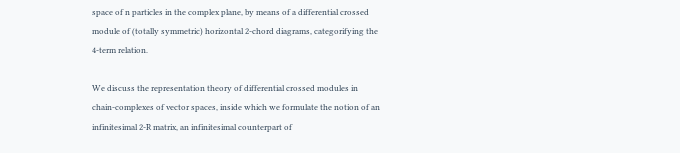space of n particles in the complex plane, by means of a differential crossed module of (totally symmetric) horizontal 2-chord diagrams, categorifying the 4-term relation.

We discuss the representation theory of differential crossed modules in chain-complexes of vector spaces, inside which we formulate the notion of an infinitesimal 2-R matrix, an infinitesimal counterpart of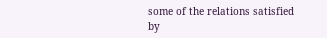some of the relations satisfied by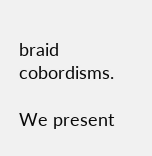braid cobordisms.

We present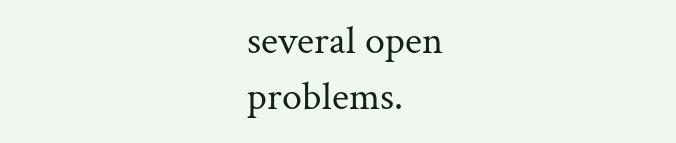several open problems.